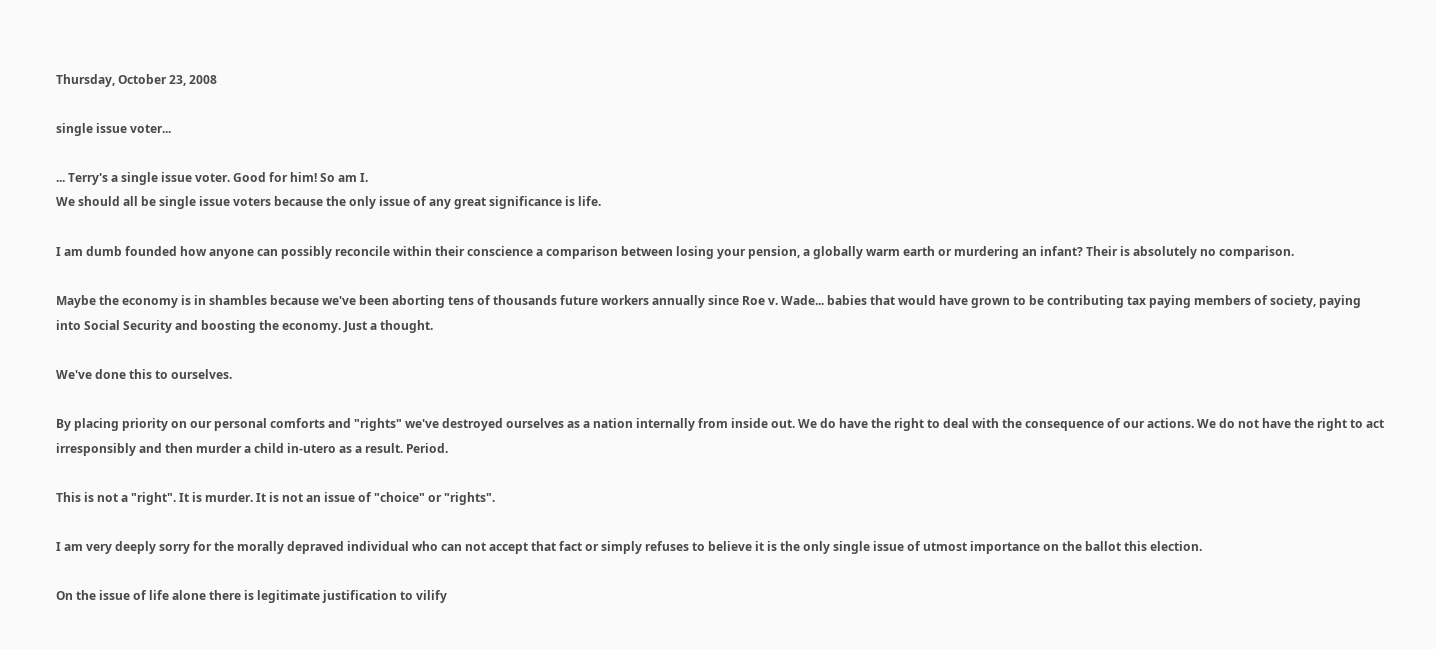Thursday, October 23, 2008

single issue voter...

... Terry's a single issue voter. Good for him! So am I.
We should all be single issue voters because the only issue of any great significance is life.

I am dumb founded how anyone can possibly reconcile within their conscience a comparison between losing your pension, a globally warm earth or murdering an infant? Their is absolutely no comparison.

Maybe the economy is in shambles because we've been aborting tens of thousands future workers annually since Roe v. Wade... babies that would have grown to be contributing tax paying members of society, paying into Social Security and boosting the economy. Just a thought.

We've done this to ourselves.

By placing priority on our personal comforts and "rights" we've destroyed ourselves as a nation internally from inside out. We do have the right to deal with the consequence of our actions. We do not have the right to act irresponsibly and then murder a child in-utero as a result. Period.

This is not a "right". It is murder. It is not an issue of "choice" or "rights".

I am very deeply sorry for the morally depraved individual who can not accept that fact or simply refuses to believe it is the only single issue of utmost importance on the ballot this election.

On the issue of life alone there is legitimate justification to vilify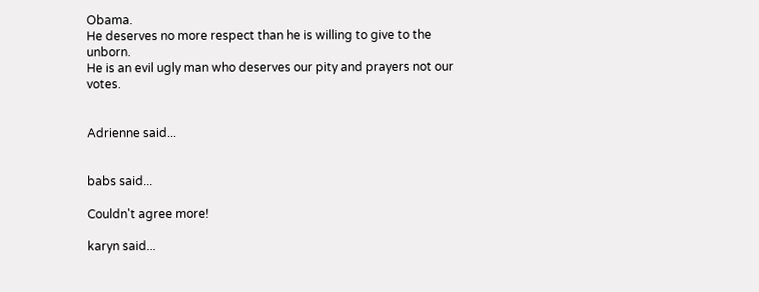Obama.
He deserves no more respect than he is willing to give to the unborn.
He is an evil ugly man who deserves our pity and prayers not our votes.


Adrienne said...


babs said...

Couldn't agree more!

karyn said...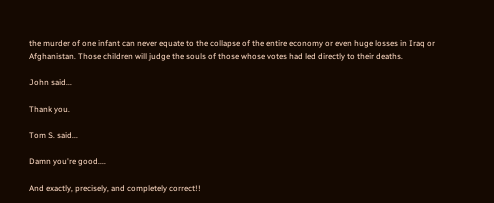the murder of one infant can never equate to the collapse of the entire economy or even huge losses in Iraq or Afghanistan. Those children will judge the souls of those whose votes had led directly to their deaths.

John said...

Thank you.

Tom S. said...

Damn you're good....

And exactly, precisely, and completely correct!!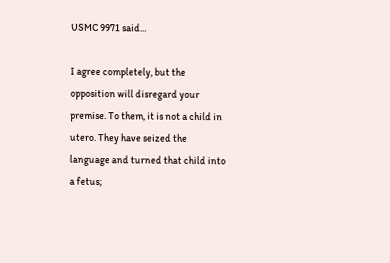USMC 9971 said...

I agree completely, but the opposition will disregard your premise. To them, it is not a child in utero. They have seized the language and turned that child into a fetus;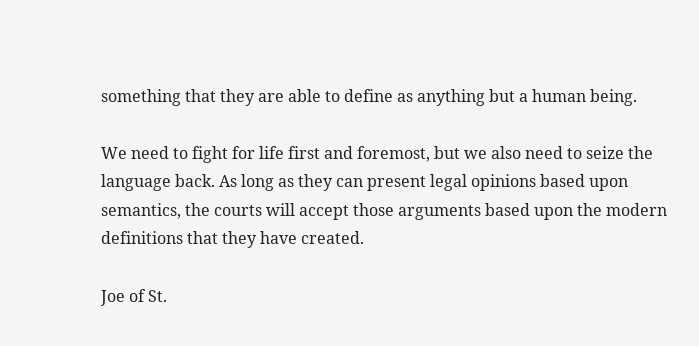something that they are able to define as anything but a human being.

We need to fight for life first and foremost, but we also need to seize the language back. As long as they can present legal opinions based upon semantics, the courts will accept those arguments based upon the modern definitions that they have created.

Joe of St.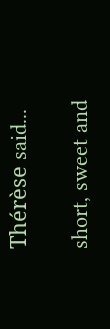Thérèse said...

short, sweet and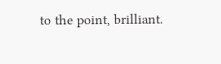to the point, brilliant.